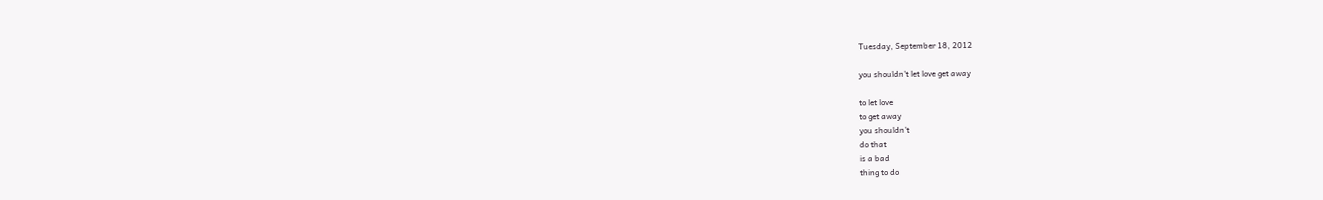Tuesday, September 18, 2012

you shouldn't let love get away

to let love
to get away
you shouldn't
do that
is a bad
thing to do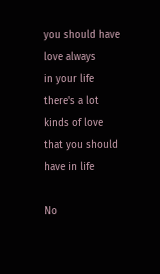you should have
love always
in your life
there's a lot
kinds of love
that you should
have in life

No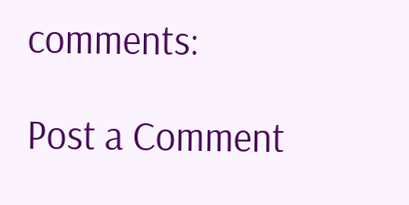comments:

Post a Comment